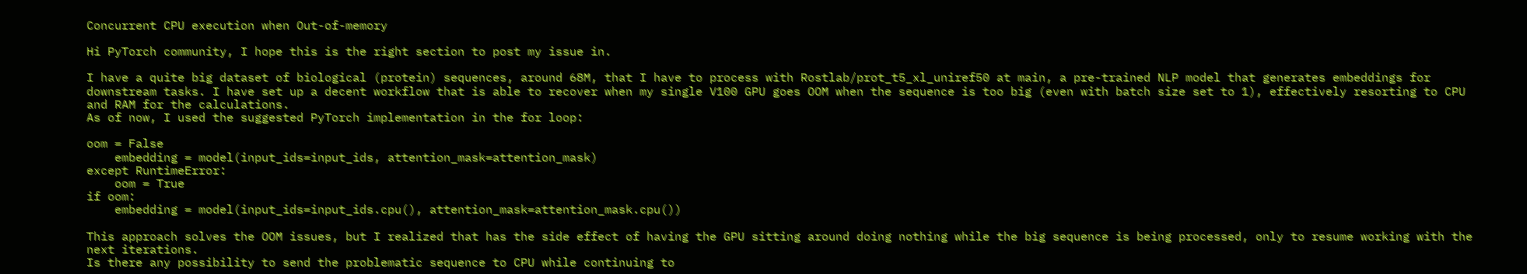Concurrent CPU execution when Out-of-memory

Hi PyTorch community, I hope this is the right section to post my issue in.

I have a quite big dataset of biological (protein) sequences, around 68M, that I have to process with Rostlab/prot_t5_xl_uniref50 at main, a pre-trained NLP model that generates embeddings for downstream tasks. I have set up a decent workflow that is able to recover when my single V100 GPU goes OOM when the sequence is too big (even with batch size set to 1), effectively resorting to CPU and RAM for the calculations.
As of now, I used the suggested PyTorch implementation in the for loop:

oom = False
    embedding = model(input_ids=input_ids, attention_mask=attention_mask)
except RuntimeError:
    oom = True
if oom:
    embedding = model(input_ids=input_ids.cpu(), attention_mask=attention_mask.cpu())

This approach solves the OOM issues, but I realized that has the side effect of having the GPU sitting around doing nothing while the big sequence is being processed, only to resume working with the next iterations.
Is there any possibility to send the problematic sequence to CPU while continuing to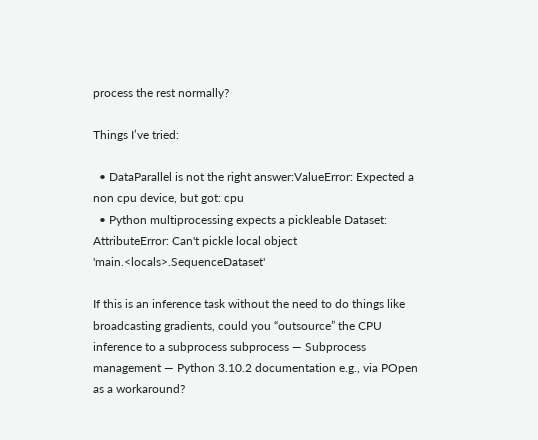process the rest normally?

Things I’ve tried:

  • DataParallel is not the right answer:ValueError: Expected a non cpu device, but got: cpu
  • Python multiprocessing expects a pickleable Dataset: AttributeError: Can't pickle local object 'main.<locals>.SequenceDataset'

If this is an inference task without the need to do things like broadcasting gradients, could you “outsource” the CPU inference to a subprocess subprocess — Subprocess management — Python 3.10.2 documentation e.g., via POpen as a workaround?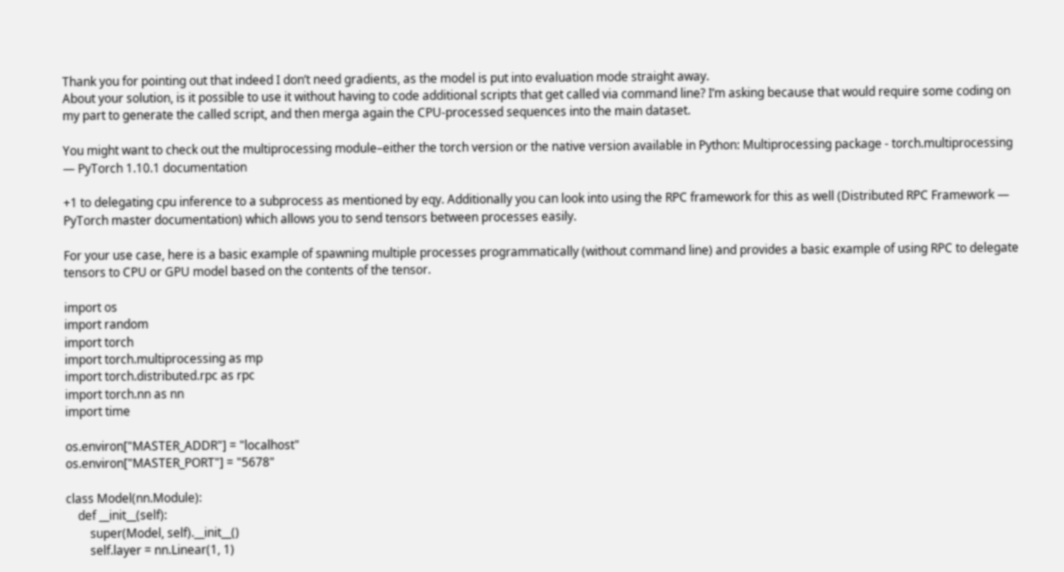Thank you for pointing out that indeed I don’t need gradients, as the model is put into evaluation mode straight away.
About your solution, is it possible to use it without having to code additional scripts that get called via command line? I’m asking because that would require some coding on my part to generate the called script, and then merga again the CPU-processed sequences into the main dataset.

You might want to check out the multiprocessing module–either the torch version or the native version available in Python: Multiprocessing package - torch.multiprocessing — PyTorch 1.10.1 documentation

+1 to delegating cpu inference to a subprocess as mentioned by eqy. Additionally you can look into using the RPC framework for this as well (Distributed RPC Framework — PyTorch master documentation) which allows you to send tensors between processes easily.

For your use case, here is a basic example of spawning multiple processes programmatically (without command line) and provides a basic example of using RPC to delegate tensors to CPU or GPU model based on the contents of the tensor.

import os
import random
import torch
import torch.multiprocessing as mp
import torch.distributed.rpc as rpc
import torch.nn as nn
import time

os.environ["MASTER_ADDR"] = "localhost"
os.environ["MASTER_PORT"] = "5678"

class Model(nn.Module):
    def __init__(self):
        super(Model, self).__init__()
        self.layer = nn.Linear(1, 1)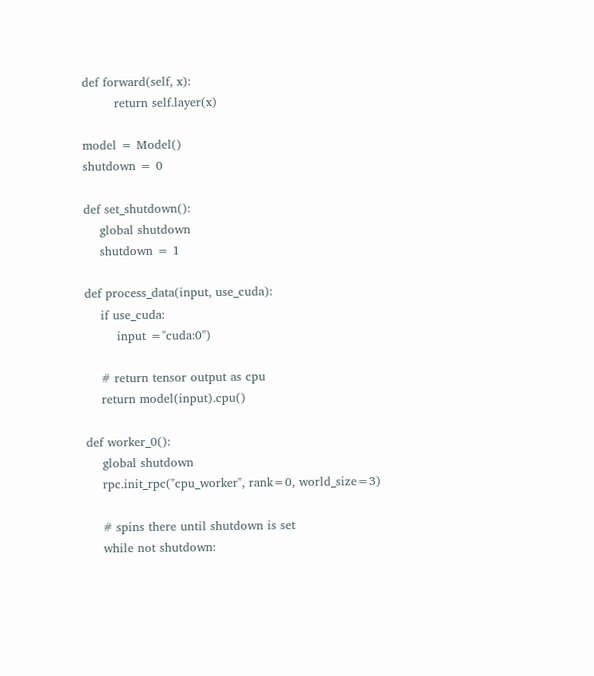def forward(self, x):
        return self.layer(x)

model = Model()
shutdown = 0

def set_shutdown():
    global shutdown
    shutdown = 1

def process_data(input, use_cuda):
    if use_cuda:
        input ="cuda:0")

    # return tensor output as cpu
    return model(input).cpu()

def worker_0():
    global shutdown
    rpc.init_rpc("cpu_worker", rank=0, world_size=3)

    # spins there until shutdown is set
    while not shutdown: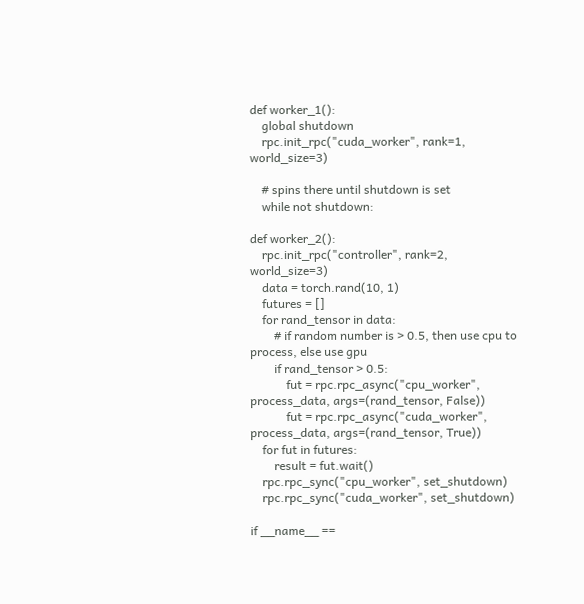def worker_1():
    global shutdown
    rpc.init_rpc("cuda_worker", rank=1, world_size=3)

    # spins there until shutdown is set
    while not shutdown:

def worker_2():
    rpc.init_rpc("controller", rank=2, world_size=3)
    data = torch.rand(10, 1)
    futures = []
    for rand_tensor in data:
        # if random number is > 0.5, then use cpu to process, else use gpu
        if rand_tensor > 0.5:
            fut = rpc.rpc_async("cpu_worker", process_data, args=(rand_tensor, False))
            fut = rpc.rpc_async("cuda_worker", process_data, args=(rand_tensor, True))
    for fut in futures:
        result = fut.wait()
    rpc.rpc_sync("cpu_worker", set_shutdown)
    rpc.rpc_sync("cuda_worker", set_shutdown)

if __name__ ==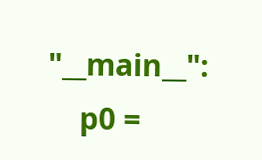"__main__":
    p0 =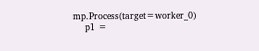mp.Process(target=worker_0)
    p1 =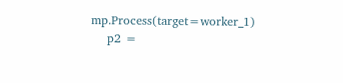mp.Process(target=worker_1)
    p2 =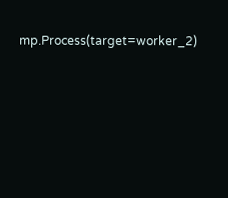mp.Process(target=worker_2)